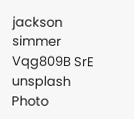jackson simmer Vqg809B SrE unsplash
Photo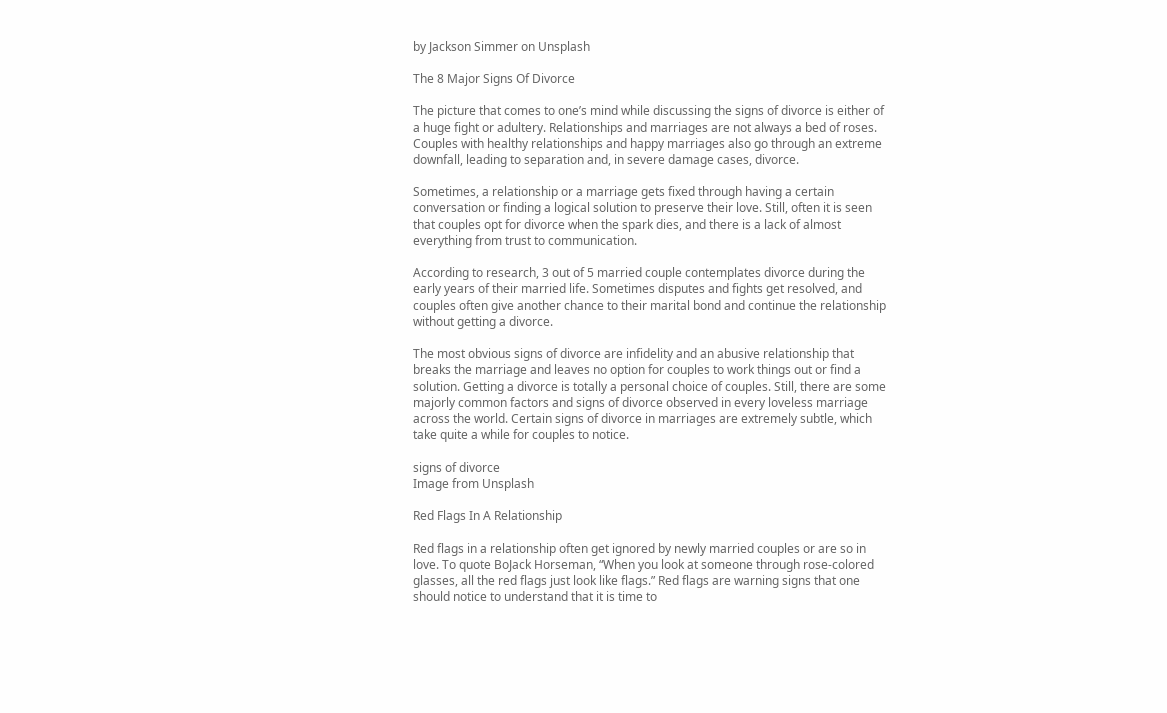by Jackson Simmer on Unsplash

The 8 Major Signs Of Divorce

The picture that comes to one’s mind while discussing the signs of divorce is either of a huge fight or adultery. Relationships and marriages are not always a bed of roses. Couples with healthy relationships and happy marriages also go through an extreme downfall, leading to separation and, in severe damage cases, divorce.

Sometimes, a relationship or a marriage gets fixed through having a certain conversation or finding a logical solution to preserve their love. Still, often it is seen that couples opt for divorce when the spark dies, and there is a lack of almost everything from trust to communication.

According to research, 3 out of 5 married couple contemplates divorce during the early years of their married life. Sometimes disputes and fights get resolved, and couples often give another chance to their marital bond and continue the relationship without getting a divorce.

The most obvious signs of divorce are infidelity and an abusive relationship that breaks the marriage and leaves no option for couples to work things out or find a solution. Getting a divorce is totally a personal choice of couples. Still, there are some majorly common factors and signs of divorce observed in every loveless marriage across the world. Certain signs of divorce in marriages are extremely subtle, which take quite a while for couples to notice.

signs of divorce
Image from Unsplash

Red Flags In A Relationship

Red flags in a relationship often get ignored by newly married couples or are so in love. To quote BoJack Horseman, “When you look at someone through rose-colored glasses, all the red flags just look like flags.” Red flags are warning signs that one should notice to understand that it is time to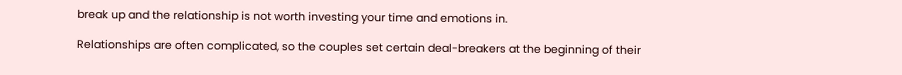break up and the relationship is not worth investing your time and emotions in.

Relationships are often complicated, so the couples set certain deal-breakers at the beginning of their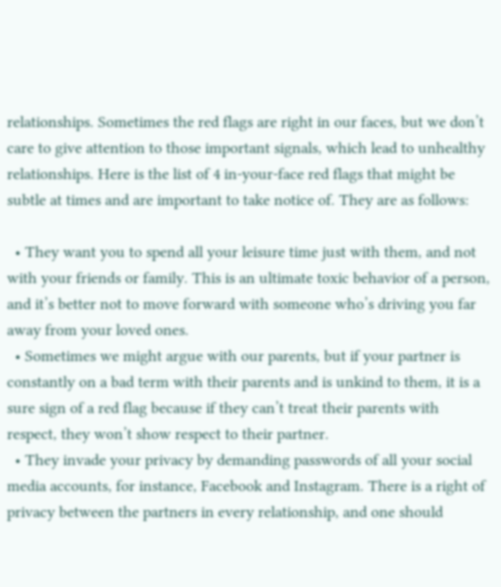relationships. Sometimes the red flags are right in our faces, but we don’t care to give attention to those important signals, which lead to unhealthy relationships. Here is the list of 4 in-your-face red flags that might be subtle at times and are important to take notice of. They are as follows:

  • They want you to spend all your leisure time just with them, and not with your friends or family. This is an ultimate toxic behavior of a person, and it’s better not to move forward with someone who’s driving you far away from your loved ones.
  • Sometimes we might argue with our parents, but if your partner is constantly on a bad term with their parents and is unkind to them, it is a sure sign of a red flag because if they can’t treat their parents with respect, they won’t show respect to their partner.
  • They invade your privacy by demanding passwords of all your social media accounts, for instance, Facebook and Instagram. There is a right of privacy between the partners in every relationship, and one should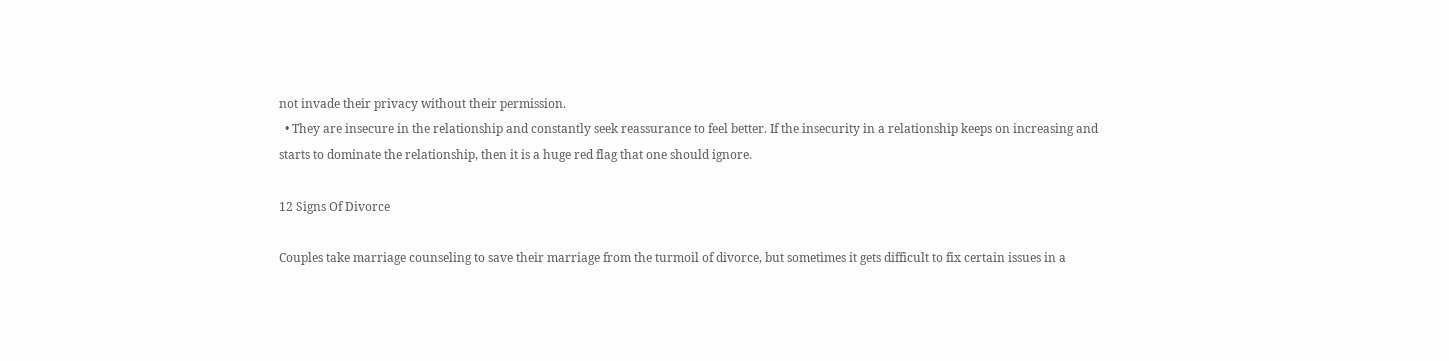not invade their privacy without their permission.
  • They are insecure in the relationship and constantly seek reassurance to feel better. If the insecurity in a relationship keeps on increasing and starts to dominate the relationship, then it is a huge red flag that one should ignore.

12 Signs Of Divorce

Couples take marriage counseling to save their marriage from the turmoil of divorce, but sometimes it gets difficult to fix certain issues in a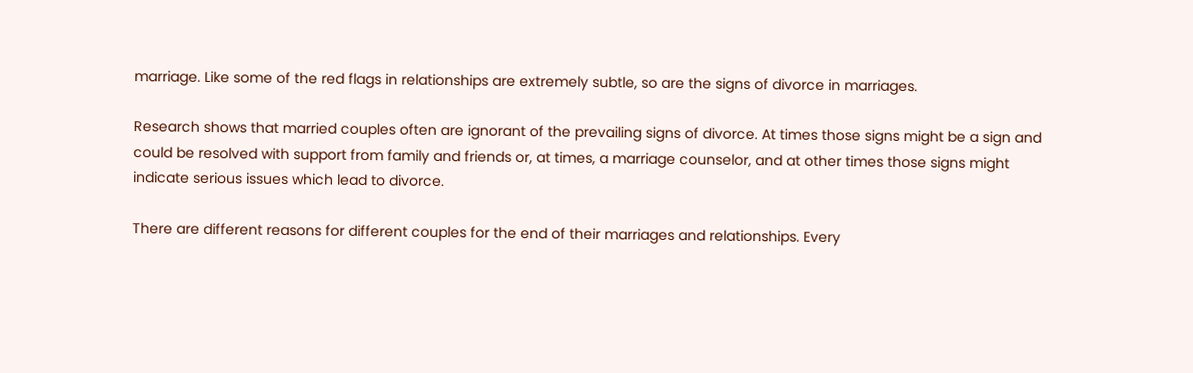marriage. Like some of the red flags in relationships are extremely subtle, so are the signs of divorce in marriages.

Research shows that married couples often are ignorant of the prevailing signs of divorce. At times those signs might be a sign and could be resolved with support from family and friends or, at times, a marriage counselor, and at other times those signs might indicate serious issues which lead to divorce.

There are different reasons for different couples for the end of their marriages and relationships. Every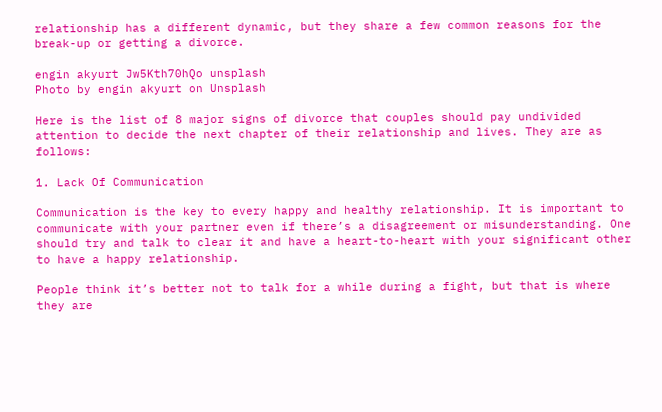relationship has a different dynamic, but they share a few common reasons for the break-up or getting a divorce.

engin akyurt Jw5Kth70hQo unsplash
Photo by engin akyurt on Unsplash

Here is the list of 8 major signs of divorce that couples should pay undivided attention to decide the next chapter of their relationship and lives. They are as follows:

1. Lack Of Communication

Communication is the key to every happy and healthy relationship. It is important to communicate with your partner even if there’s a disagreement or misunderstanding. One should try and talk to clear it and have a heart-to-heart with your significant other to have a happy relationship.

People think it’s better not to talk for a while during a fight, but that is where they are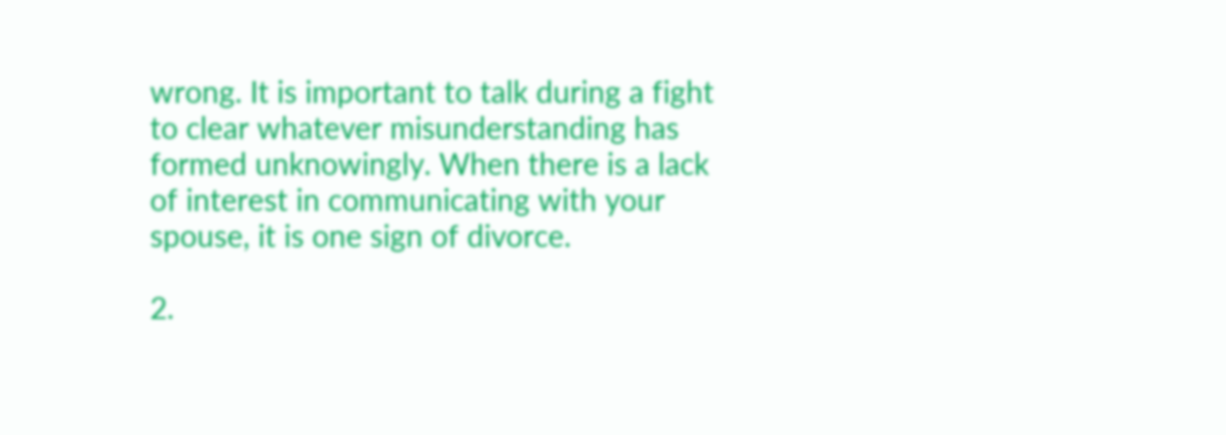wrong. It is important to talk during a fight to clear whatever misunderstanding has formed unknowingly. When there is a lack of interest in communicating with your spouse, it is one sign of divorce.

2.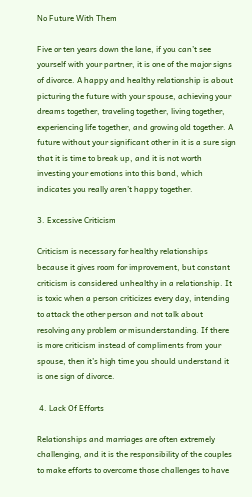No Future With Them

Five or ten years down the lane, if you can’t see yourself with your partner, it is one of the major signs of divorce. A happy and healthy relationship is about picturing the future with your spouse, achieving your dreams together, traveling together, living together, experiencing life together, and growing old together. A future without your significant other in it is a sure sign that it is time to break up, and it is not worth investing your emotions into this bond, which indicates you really aren’t happy together.

3. Excessive Criticism

Criticism is necessary for healthy relationships because it gives room for improvement, but constant criticism is considered unhealthy in a relationship. It is toxic when a person criticizes every day, intending to attack the other person and not talk about resolving any problem or misunderstanding. If there is more criticism instead of compliments from your spouse, then it’s high time you should understand it is one sign of divorce.

 4. Lack Of Efforts

Relationships and marriages are often extremely challenging, and it is the responsibility of the couples to make efforts to overcome those challenges to have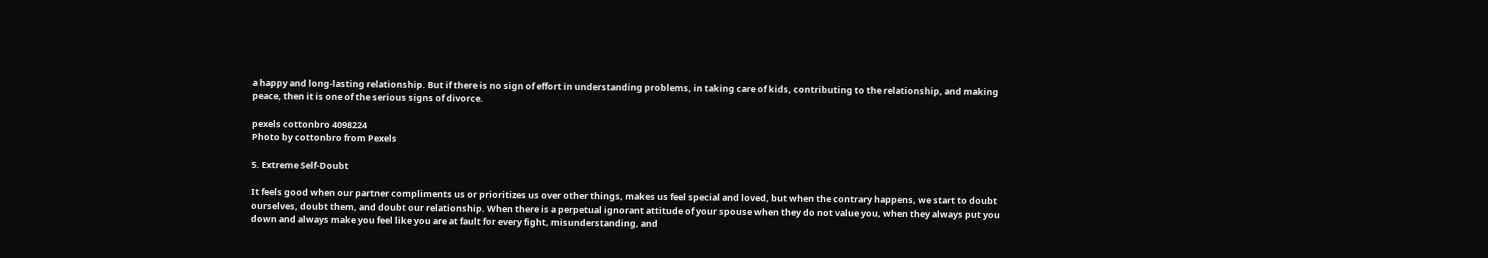a happy and long-lasting relationship. But if there is no sign of effort in understanding problems, in taking care of kids, contributing to the relationship, and making peace, then it is one of the serious signs of divorce.

pexels cottonbro 4098224
Photo by cottonbro from Pexels

5. Extreme Self-Doubt

It feels good when our partner compliments us or prioritizes us over other things, makes us feel special and loved, but when the contrary happens, we start to doubt ourselves, doubt them, and doubt our relationship. When there is a perpetual ignorant attitude of your spouse when they do not value you, when they always put you down and always make you feel like you are at fault for every fight, misunderstanding, and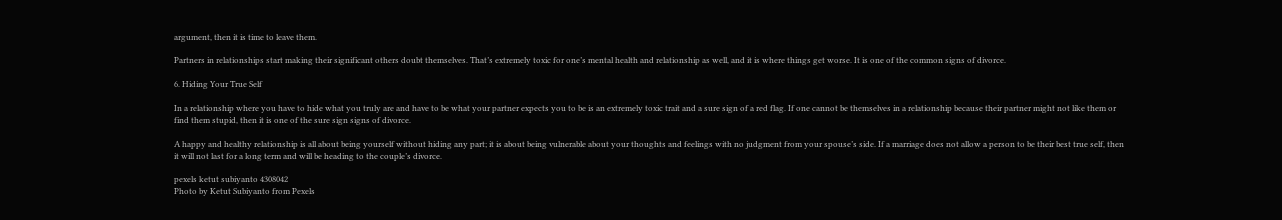argument, then it is time to leave them.

Partners in relationships start making their significant others doubt themselves. That’s extremely toxic for one’s mental health and relationship as well, and it is where things get worse. It is one of the common signs of divorce.

6. Hiding Your True Self

In a relationship where you have to hide what you truly are and have to be what your partner expects you to be is an extremely toxic trait and a sure sign of a red flag. If one cannot be themselves in a relationship because their partner might not like them or find them stupid, then it is one of the sure sign signs of divorce.

A happy and healthy relationship is all about being yourself without hiding any part; it is about being vulnerable about your thoughts and feelings with no judgment from your spouse’s side. If a marriage does not allow a person to be their best true self, then it will not last for a long term and will be heading to the couple’s divorce.

pexels ketut subiyanto 4308042
Photo by Ketut Subiyanto from Pexels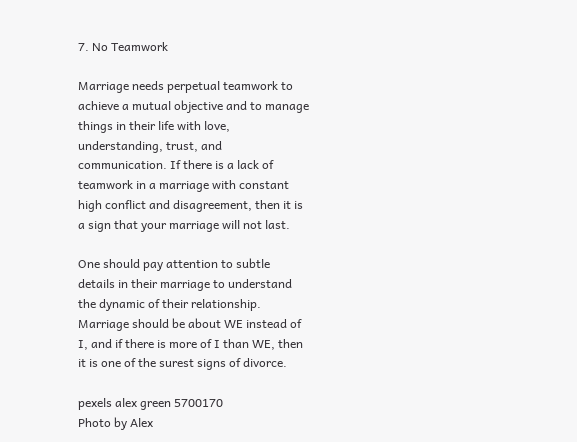7. No Teamwork

Marriage needs perpetual teamwork to achieve a mutual objective and to manage things in their life with love, understanding, trust, and communication. If there is a lack of teamwork in a marriage with constant high conflict and disagreement, then it is a sign that your marriage will not last.

One should pay attention to subtle details in their marriage to understand the dynamic of their relationship. Marriage should be about WE instead of I, and if there is more of I than WE, then it is one of the surest signs of divorce.

pexels alex green 5700170
Photo by Alex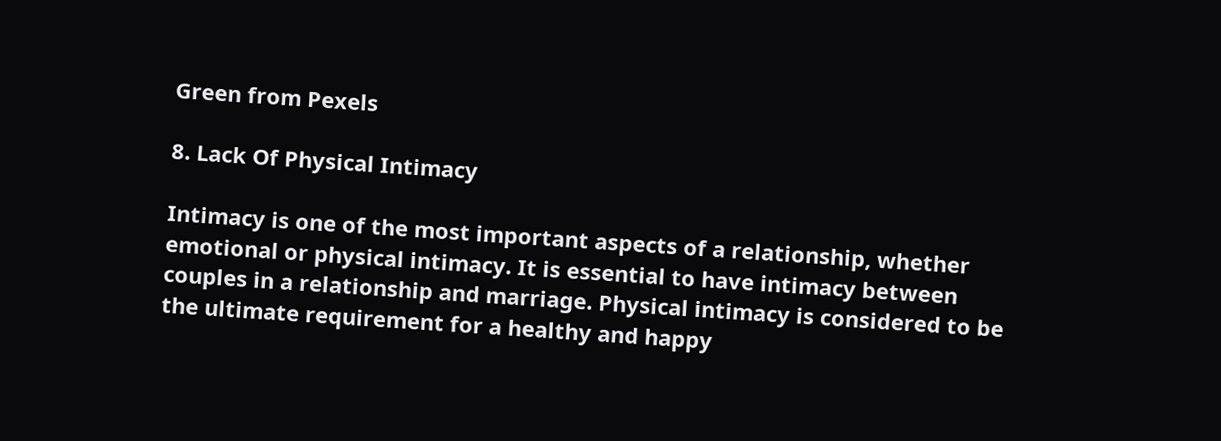Green from Pexels

8. Lack Of Physical Intimacy

Intimacy is one of the most important aspects of a relationship, whether emotional or physical intimacy. It is essential to have intimacy between couples in a relationship and marriage. Physical intimacy is considered to be the ultimate requirement for a healthy and happy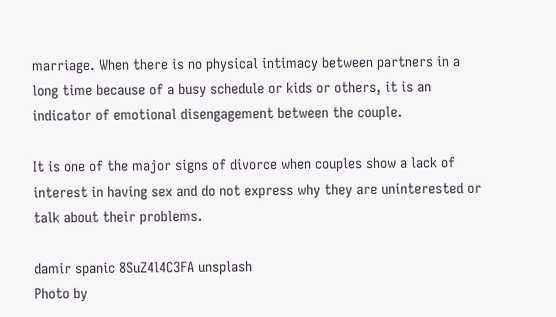marriage. When there is no physical intimacy between partners in a long time because of a busy schedule or kids or others, it is an indicator of emotional disengagement between the couple.

It is one of the major signs of divorce when couples show a lack of interest in having sex and do not express why they are uninterested or talk about their problems.

damir spanic 8SuZ4l4C3FA unsplash
Photo by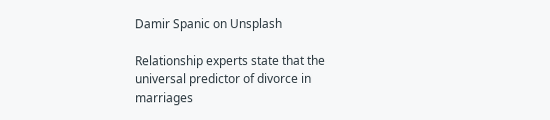Damir Spanic on Unsplash

Relationship experts state that the universal predictor of divorce in marriages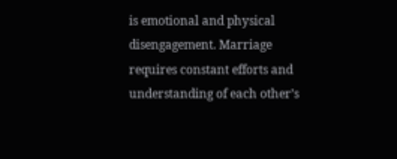is emotional and physical disengagement. Marriage requires constant efforts and understanding of each other’s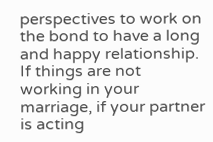perspectives to work on the bond to have a long and happy relationship. If things are not working in your marriage, if your partner is acting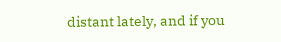distant lately, and if you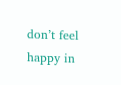don’t feel happy in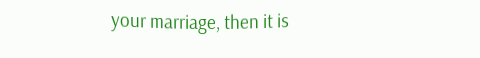your marriage, then it is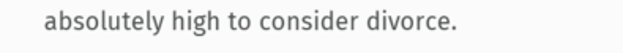absolutely high to consider divorce.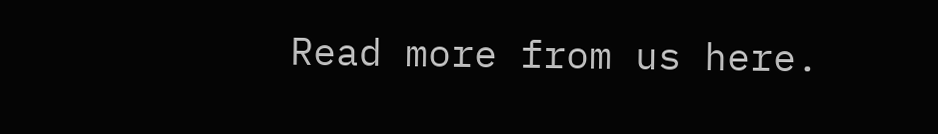Read more from us here.